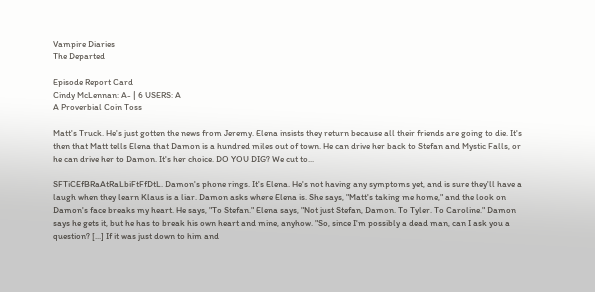Vampire Diaries
The Departed

Episode Report Card
Cindy McLennan: A- | 6 USERS: A
A Proverbial Coin Toss

Matt's Truck. He's just gotten the news from Jeremy. Elena insists they return because all their friends are going to die. It's then that Matt tells Elena that Damon is a hundred miles out of town. He can drive her back to Stefan and Mystic Falls, or he can drive her to Damon. It's her choice. DO YOU DIG? We cut to...

SFTiCEfBRaAtRaLbiFtFfDtL. Damon's phone rings. It's Elena. He's not having any symptoms yet, and is sure they'll have a laugh when they learn Klaus is a liar. Damon asks where Elena is. She says, "Matt's taking me home," and the look on Damon's face breaks my heart. He says, "To Stefan." Elena says, "Not just Stefan, Damon. To Tyler. To Caroline." Damon says he gets it, but he has to break his own heart and mine, anyhow. "So, since I'm possibly a dead man, can I ask you a question? [...] If it was just down to him and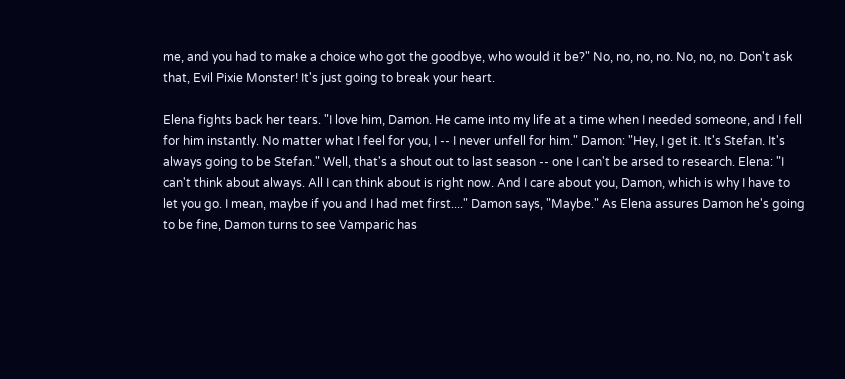me, and you had to make a choice who got the goodbye, who would it be?" No, no, no, no. No, no, no. Don't ask that, Evil Pixie Monster! It's just going to break your heart.

Elena fights back her tears. "I love him, Damon. He came into my life at a time when I needed someone, and I fell for him instantly. No matter what I feel for you, I -- I never unfell for him." Damon: "Hey, I get it. It's Stefan. It's always going to be Stefan." Well, that's a shout out to last season -- one I can't be arsed to research. Elena: "I can't think about always. All I can think about is right now. And I care about you, Damon, which is why I have to let you go. I mean, maybe if you and I had met first...." Damon says, "Maybe." As Elena assures Damon he's going to be fine, Damon turns to see Vamparic has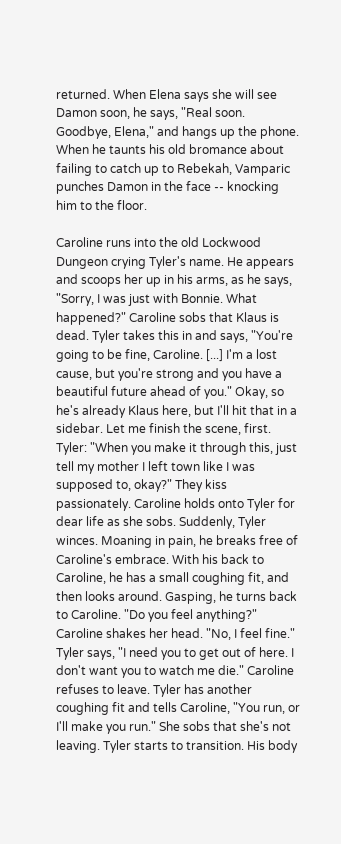returned. When Elena says she will see Damon soon, he says, "Real soon. Goodbye, Elena," and hangs up the phone. When he taunts his old bromance about failing to catch up to Rebekah, Vamparic punches Damon in the face -- knocking him to the floor.

Caroline runs into the old Lockwood Dungeon crying Tyler's name. He appears and scoops her up in his arms, as he says, "Sorry, I was just with Bonnie. What happened?" Caroline sobs that Klaus is dead. Tyler takes this in and says, "You're going to be fine, Caroline. [...] I'm a lost cause, but you're strong and you have a beautiful future ahead of you." Okay, so he's already Klaus here, but I'll hit that in a sidebar. Let me finish the scene, first. Tyler: "When you make it through this, just tell my mother I left town like I was supposed to, okay?" They kiss passionately. Caroline holds onto Tyler for dear life as she sobs. Suddenly, Tyler winces. Moaning in pain, he breaks free of Caroline's embrace. With his back to Caroline, he has a small coughing fit, and then looks around. Gasping, he turns back to Caroline. "Do you feel anything?" Caroline shakes her head. "No, I feel fine." Tyler says, "I need you to get out of here. I don't want you to watch me die." Caroline refuses to leave. Tyler has another coughing fit and tells Caroline, "You run, or I'll make you run." She sobs that she's not leaving. Tyler starts to transition. His body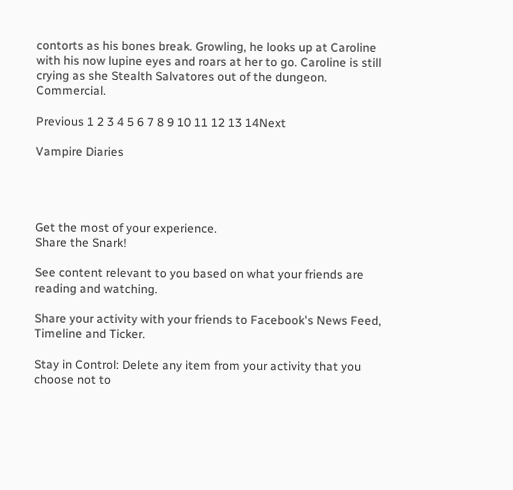contorts as his bones break. Growling, he looks up at Caroline with his now lupine eyes and roars at her to go. Caroline is still crying as she Stealth Salvatores out of the dungeon. Commercial.

Previous 1 2 3 4 5 6 7 8 9 10 11 12 13 14Next

Vampire Diaries




Get the most of your experience.
Share the Snark!

See content relevant to you based on what your friends are reading and watching.

Share your activity with your friends to Facebook's News Feed, Timeline and Ticker.

Stay in Control: Delete any item from your activity that you choose not to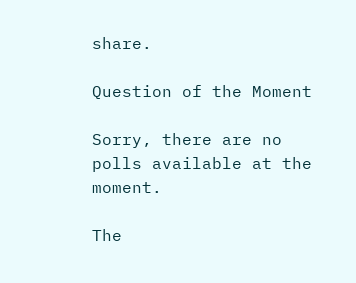share.

Question of the Moment

Sorry, there are no polls available at the moment.

The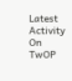Latest Activity On TwOP